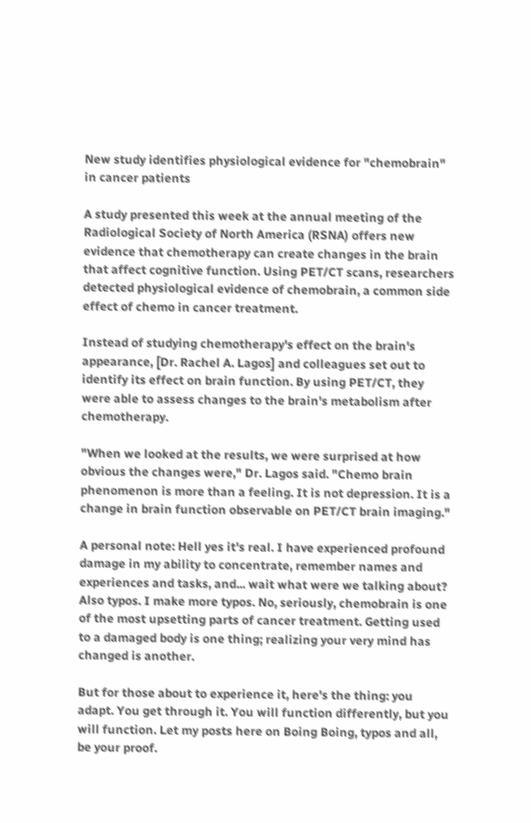New study identifies physiological evidence for "chemobrain" in cancer patients

A study presented this week at the annual meeting of the Radiological Society of North America (RSNA) offers new evidence that chemotherapy can create changes in the brain that affect cognitive function. Using PET/CT scans, researchers detected physiological evidence of chemobrain, a common side effect of chemo in cancer treatment.

Instead of studying chemotherapy's effect on the brain's appearance, [Dr. Rachel A. Lagos] and colleagues set out to identify its effect on brain function. By using PET/CT, they were able to assess changes to the brain's metabolism after chemotherapy.

"When we looked at the results, we were surprised at how obvious the changes were," Dr. Lagos said. "Chemo brain phenomenon is more than a feeling. It is not depression. It is a change in brain function observable on PET/CT brain imaging."

A personal note: Hell yes it's real. I have experienced profound damage in my ability to concentrate, remember names and experiences and tasks, and... wait what were we talking about? Also typos. I make more typos. No, seriously, chemobrain is one of the most upsetting parts of cancer treatment. Getting used to a damaged body is one thing; realizing your very mind has changed is another.

But for those about to experience it, here's the thing: you adapt. You get through it. You will function differently, but you will function. Let my posts here on Boing Boing, typos and all, be your proof.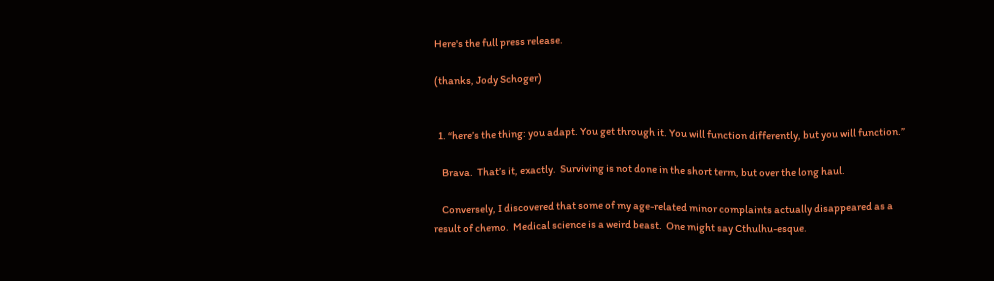Here's the full press release.

(thanks, Jody Schoger)


  1. “here’s the thing: you adapt. You get through it. You will function differently, but you will function.”

    Brava.  That’s it, exactly.  Surviving is not done in the short term, but over the long haul.

    Conversely, I discovered that some of my age-related minor complaints actually disappeared as a result of chemo.  Medical science is a weird beast.  One might say Cthulhu-esque.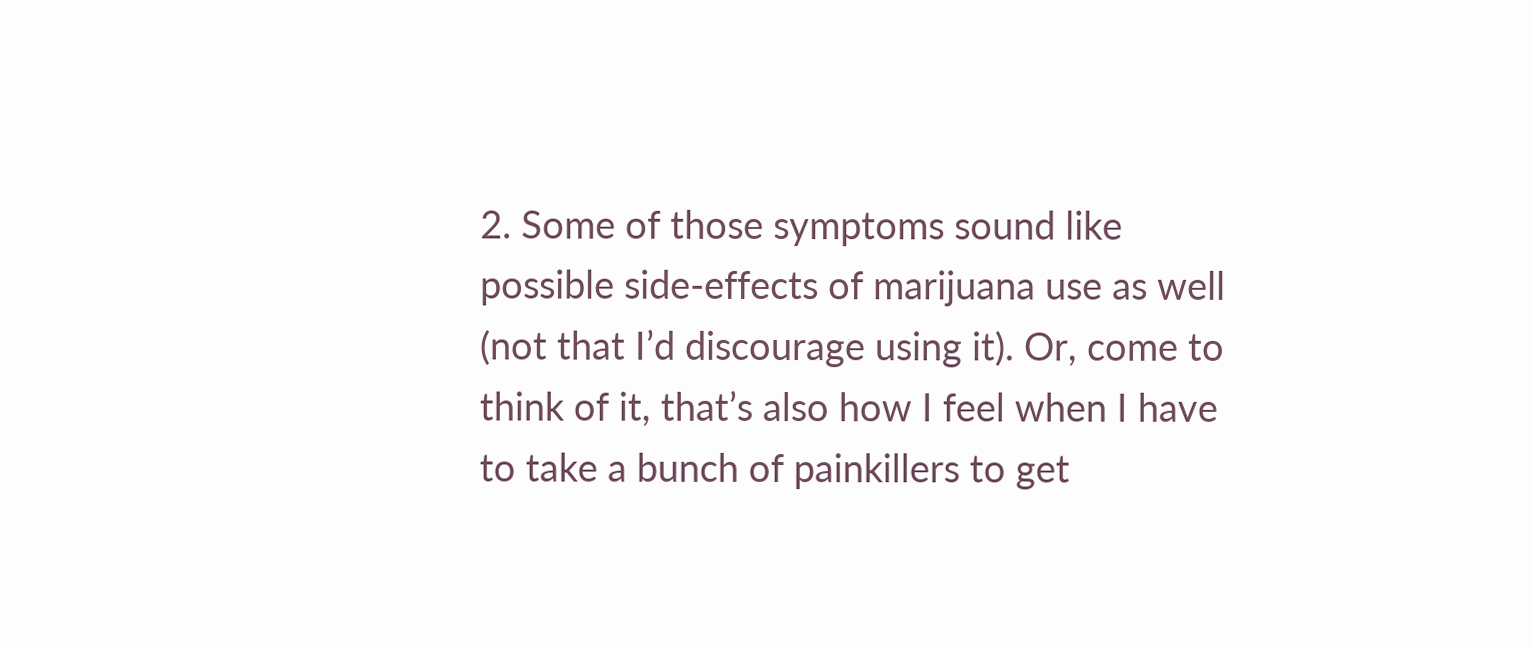2. Some of those symptoms sound like possible side-effects of marijuana use as well (not that I’d discourage using it). Or, come to think of it, that’s also how I feel when I have to take a bunch of painkillers to get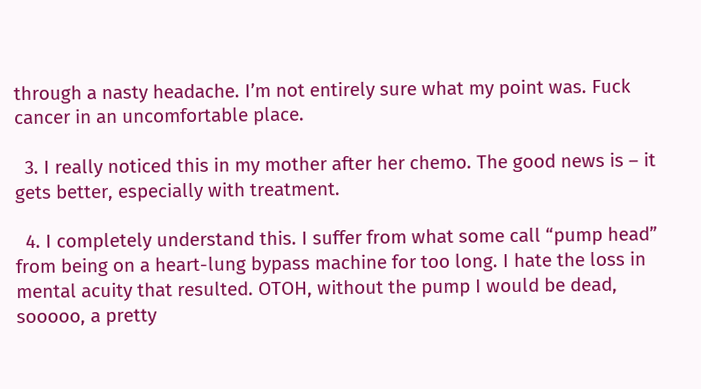through a nasty headache. I’m not entirely sure what my point was. Fuck cancer in an uncomfortable place.

  3. I really noticed this in my mother after her chemo. The good news is – it gets better, especially with treatment.

  4. I completely understand this. I suffer from what some call “pump head” from being on a heart-lung bypass machine for too long. I hate the loss in mental acuity that resulted. OTOH, without the pump I would be dead, sooooo, a pretty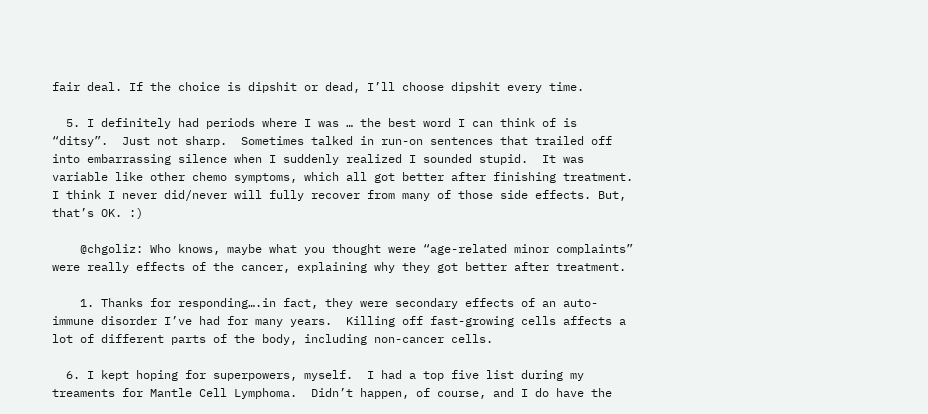fair deal. If the choice is dipshit or dead, I’ll choose dipshit every time.

  5. I definitely had periods where I was … the best word I can think of is “ditsy”.  Just not sharp.  Sometimes talked in run-on sentences that trailed off into embarrassing silence when I suddenly realized I sounded stupid.  It was variable like other chemo symptoms, which all got better after finishing treatment.  I think I never did/never will fully recover from many of those side effects. But, that’s OK. :)

    @chgoliz: Who knows, maybe what you thought were “age-related minor complaints” were really effects of the cancer, explaining why they got better after treatment.

    1. Thanks for responding….in fact, they were secondary effects of an auto-immune disorder I’ve had for many years.  Killing off fast-growing cells affects a lot of different parts of the body, including non-cancer cells.

  6. I kept hoping for superpowers, myself.  I had a top five list during my treaments for Mantle Cell Lymphoma.  Didn’t happen, of course, and I do have the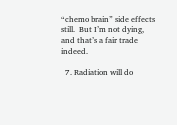“chemo brain” side effects still.  But I’m not dying, and that’s a fair trade indeed.

  7. Radiation will do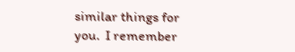similar things for you.  I remember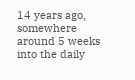14 years ago, somewhere around 5 weeks into the daily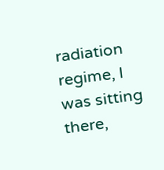radiation regime, I was sitting there,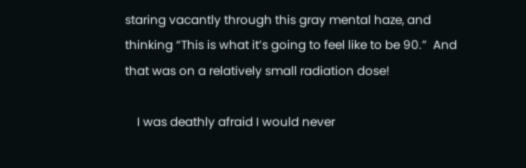staring vacantly through this gray mental haze, and thinking “This is what it’s going to feel like to be 90.”  And that was on a relatively small radiation dose!

    I was deathly afraid I would never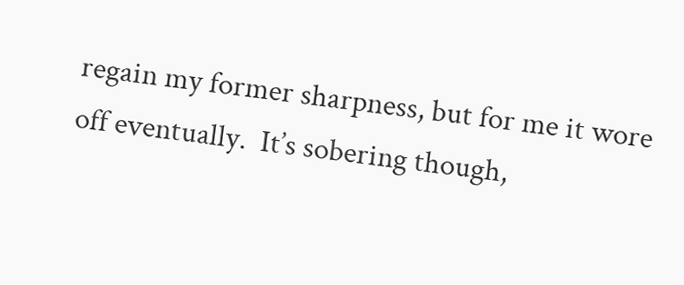regain my former sharpness, but for me it wore off eventually.  It’s sobering though,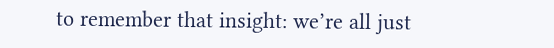to remember that insight: we’re all just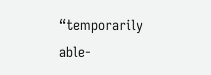“temporarily able-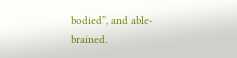bodied”, and able-brained.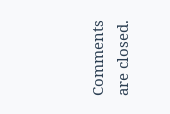Comments are closed.